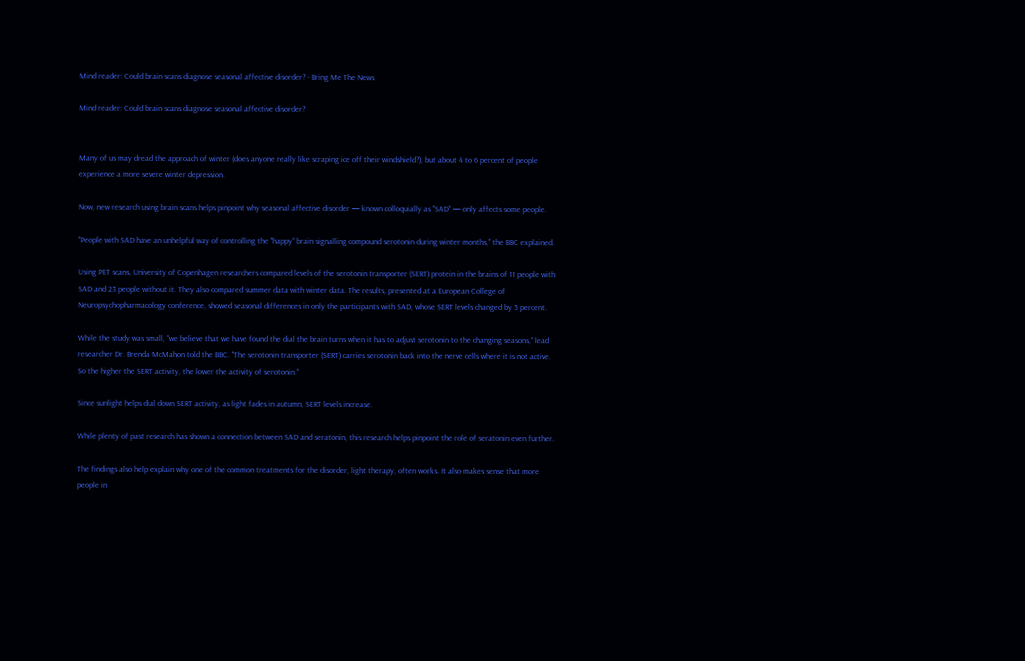Mind reader: Could brain scans diagnose seasonal affective disorder? - Bring Me The News

Mind reader: Could brain scans diagnose seasonal affective disorder?


Many of us may dread the approach of winter (does anyone really like scraping ice off their windshield?), but about 4 to 6 percent of people experience a more severe winter depression.

Now, new research using brain scans helps pinpoint why seasonal affective disorder — known colloquially as "SAD" — only affects some people.

"People with SAD have an unhelpful way of controlling the "happy" brain signalling compound serotonin during winter months," the BBC explained.

Using PET scans, University of Copenhagen researchers compared levels of the serotonin transporter (SERT) protein in the brains of 11 people with SAD and 23 people without it. They also compared summer data with winter data. The results, presented at a European College of Neuropsychopharmacology conference, showed seasonal differences in only the participants with SAD, whose SERT levels changed by 5 percent.

While the study was small, "we believe that we have found the dial the brain turns when it has to adjust serotonin to the changing seasons," lead researcher Dr. Brenda McMahon told the BBC. "The serotonin transporter (SERT) carries serotonin back into the nerve cells where it is not active. So the higher the SERT activity, the lower the activity of serotonin."

Since sunlight helps dial down SERT activity, as light fades in autumn, SERT levels increase.

While plenty of past research has shown a connection between SAD and seratonin, this research helps pinpoint the role of seratonin even further.

The findings also help explain why one of the common treatments for the disorder, light therapy, often works. It also makes sense that more people in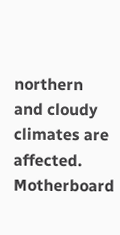northern and cloudy climates are affected. Motherboard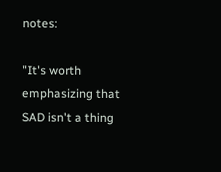notes:

"It's worth emphasizing that SAD isn't a thing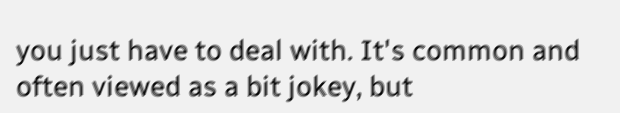you just have to deal with. It's common and often viewed as a bit jokey, but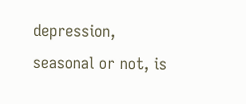depression, seasonal or not, is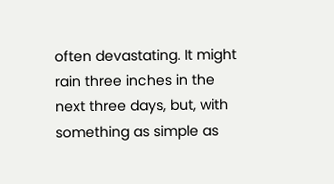often devastating. It might rain three inches in the next three days, but, with something as simple as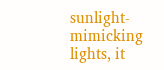sunlight-mimicking lights, it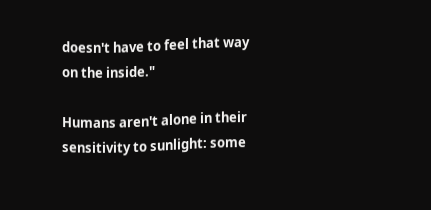doesn't have to feel that way on the inside."

Humans aren't alone in their sensitivity to sunlight: some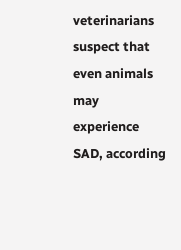veterinarians suspect that even animals may experience SAD, according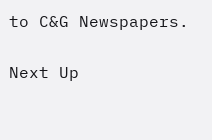to C&G Newspapers.

Next Up